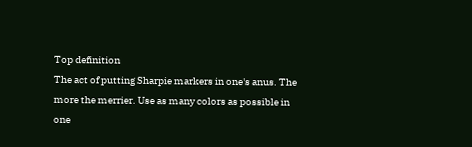Top definition
The act of putting Sharpie markers in one's anus. The more the merrier. Use as many colors as possible in one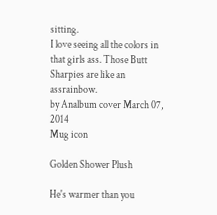sitting.
I love seeing all the colors in that girls ass. Those Butt Sharpies are like an assrainbow.
by Analbum cover March 07, 2014
Mug icon

Golden Shower Plush

He's warmer than you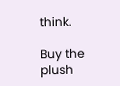think.

Buy the plush